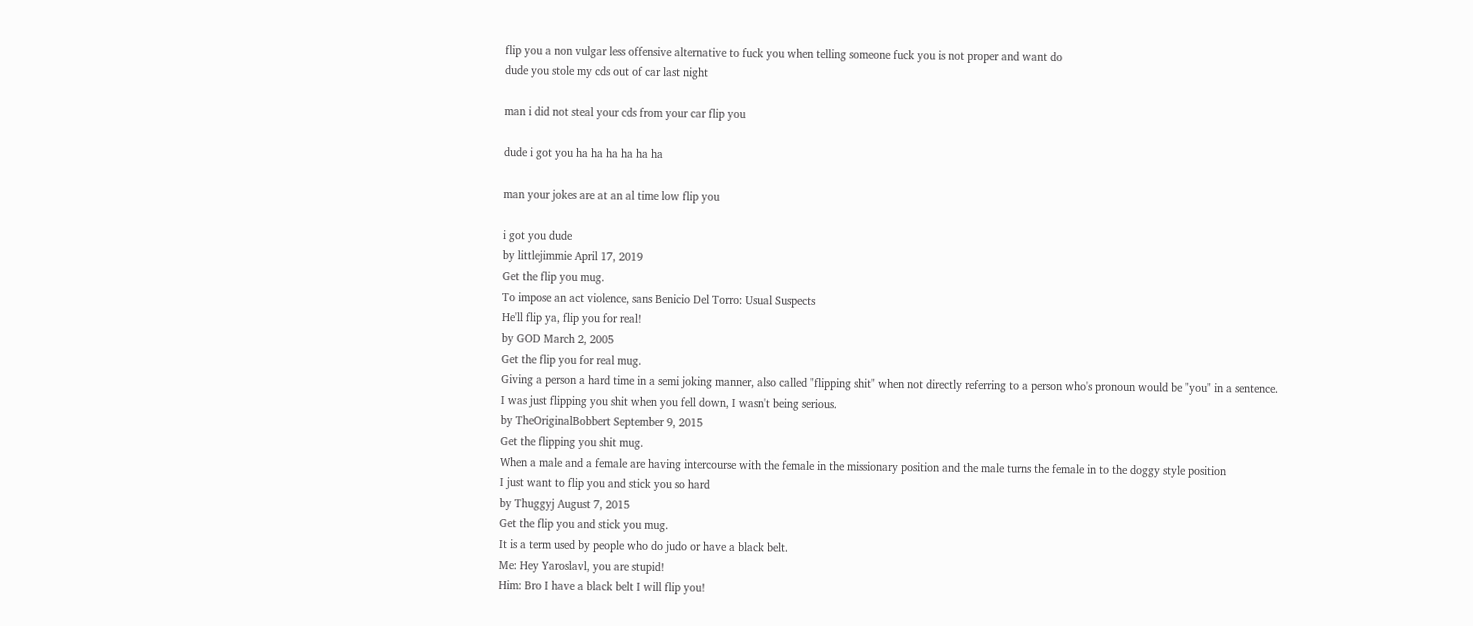flip you a non vulgar less offensive alternative to fuck you when telling someone fuck you is not proper and want do
dude you stole my cds out of car last night

man i did not steal your cds from your car flip you

dude i got you ha ha ha ha ha ha

man your jokes are at an al time low flip you

i got you dude
by littlejimmie April 17, 2019
Get the flip you mug.
To impose an act violence, sans Benicio Del Torro: Usual Suspects
He'll flip ya, flip you for real!
by GOD March 2, 2005
Get the flip you for real mug.
Giving a person a hard time in a semi joking manner, also called "flipping shit" when not directly referring to a person who's pronoun would be "you" in a sentence.
I was just flipping you shit when you fell down, I wasn't being serious.
by TheOriginalBobbert September 9, 2015
Get the flipping you shit mug.
When a male and a female are having intercourse with the female in the missionary position and the male turns the female in to the doggy style position
I just want to flip you and stick you so hard
by Thuggyj August 7, 2015
Get the flip you and stick you mug.
It is a term used by people who do judo or have a black belt.
Me: Hey Yaroslavl, you are stupid!
Him: Bro I have a black belt I will flip you!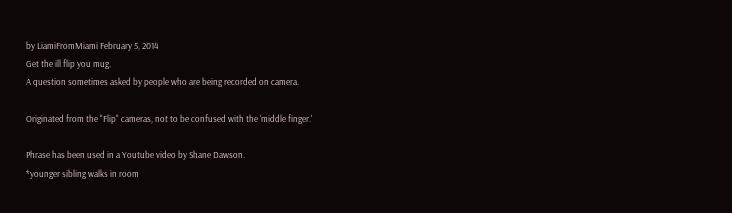by LiamiFromMiami February 5, 2014
Get the ill flip you mug.
A question sometimes asked by people who are being recorded on camera.

Originated from the "Flip" cameras, not to be confused with the 'middle finger.'

Phrase has been used in a Youtube video by Shane Dawson.
*younger sibling walks in room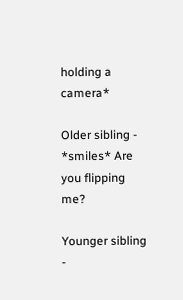holding a camera*

Older sibling - *smiles* Are you flipping me?

Younger sibling -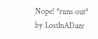Nope! *runs out*
by LostInADaze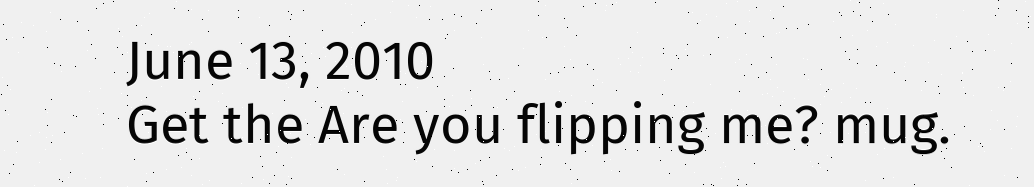June 13, 2010
Get the Are you flipping me? mug.